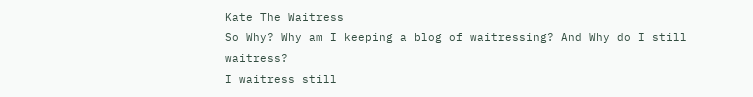Kate The Waitress
So Why? Why am I keeping a blog of waitressing? And Why do I still waitress?
I waitress still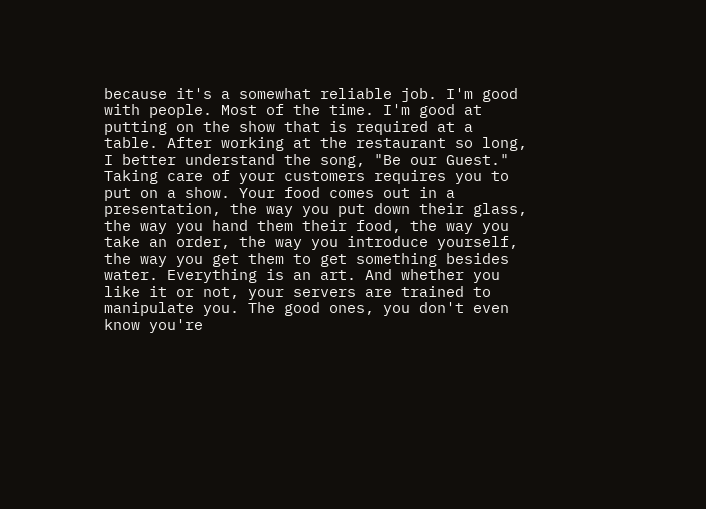because it's a somewhat reliable job. I'm good with people. Most of the time. I'm good at putting on the show that is required at a table. After working at the restaurant so long, I better understand the song, "Be our Guest." Taking care of your customers requires you to put on a show. Your food comes out in a presentation, the way you put down their glass, the way you hand them their food, the way you take an order, the way you introduce yourself, the way you get them to get something besides water. Everything is an art. And whether you like it or not, your servers are trained to manipulate you. The good ones, you don't even know you're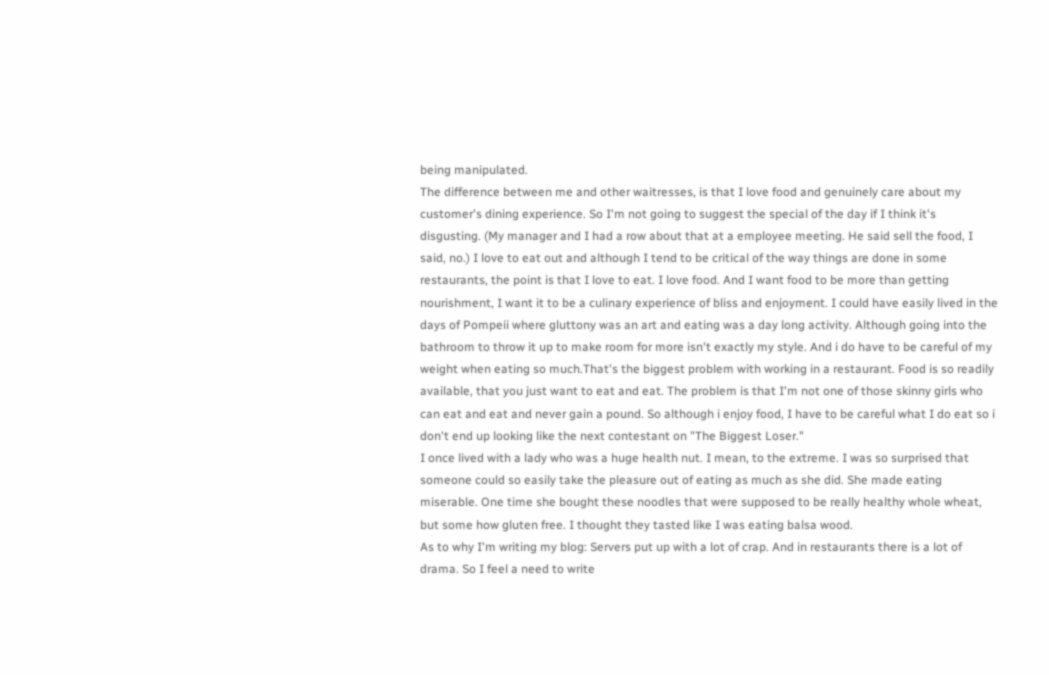being manipulated.
The difference between me and other waitresses, is that I love food and genuinely care about my customer's dining experience. So I'm not going to suggest the special of the day if I think it's disgusting. (My manager and I had a row about that at a employee meeting. He said sell the food, I said, no.) I love to eat out and although I tend to be critical of the way things are done in some restaurants, the point is that I love to eat. I love food. And I want food to be more than getting nourishment, I want it to be a culinary experience of bliss and enjoyment. I could have easily lived in the days of Pompeii where gluttony was an art and eating was a day long activity. Although going into the bathroom to throw it up to make room for more isn't exactly my style. And i do have to be careful of my weight when eating so much.That's the biggest problem with working in a restaurant. Food is so readily available, that you just want to eat and eat. The problem is that I'm not one of those skinny girls who can eat and eat and never gain a pound. So although i enjoy food, I have to be careful what I do eat so i don't end up looking like the next contestant on "The Biggest Loser."
I once lived with a lady who was a huge health nut. I mean, to the extreme. I was so surprised that someone could so easily take the pleasure out of eating as much as she did. She made eating miserable. One time she bought these noodles that were supposed to be really healthy whole wheat, but some how gluten free. I thought they tasted like I was eating balsa wood.
As to why I'm writing my blog: Servers put up with a lot of crap. And in restaurants there is a lot of drama. So I feel a need to write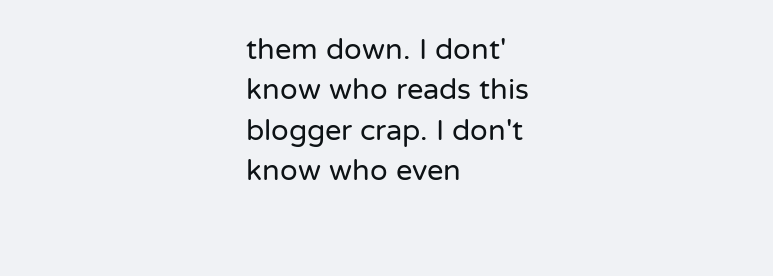them down. I dont' know who reads this blogger crap. I don't know who even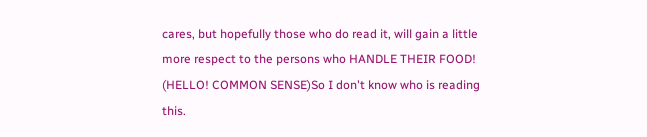cares, but hopefully those who do read it, will gain a little more respect to the persons who HANDLE THEIR FOOD! (HELLO! COMMON SENSE)So I don't know who is reading this.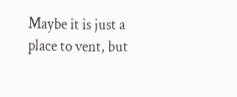Maybe it is just a place to vent, but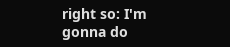right so: I'm gonna do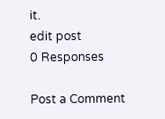it.
edit post
0 Responses

Post a Comment